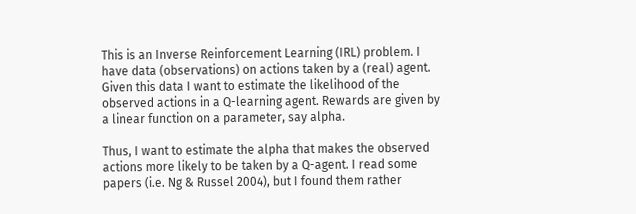This is an Inverse Reinforcement Learning (IRL) problem. I have data (observations) on actions taken by a (real) agent. Given this data I want to estimate the likelihood of the observed actions in a Q-learning agent. Rewards are given by a linear function on a parameter, say alpha.

Thus, I want to estimate the alpha that makes the observed actions more likely to be taken by a Q-agent. I read some papers (i.e. Ng & Russel 2004), but I found them rather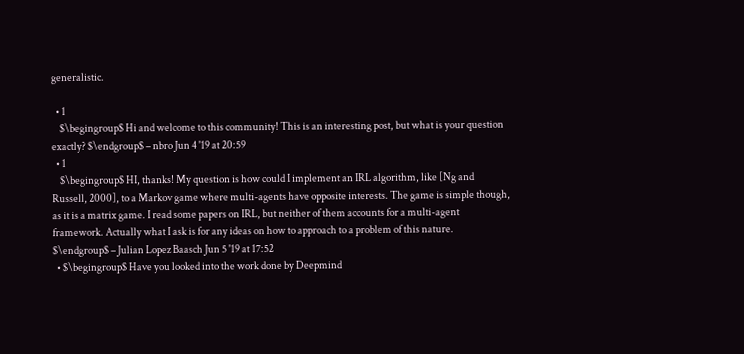generalistic.

  • 1
    $\begingroup$ Hi and welcome to this community! This is an interesting post, but what is your question exactly? $\endgroup$ – nbro Jun 4 '19 at 20:59
  • 1
    $\begingroup$ HI, thanks! My question is how could I implement an IRL algorithm, like [Ng and Russell, 2000], to a Markov game where multi-agents have opposite interests. The game is simple though, as it is a matrix game. I read some papers on IRL, but neither of them accounts for a multi-agent framework. Actually what I ask is for any ideas on how to approach to a problem of this nature. $\endgroup$ – Julian Lopez Baasch Jun 5 '19 at 17:52
  • $\begingroup$ Have you looked into the work done by Deepmind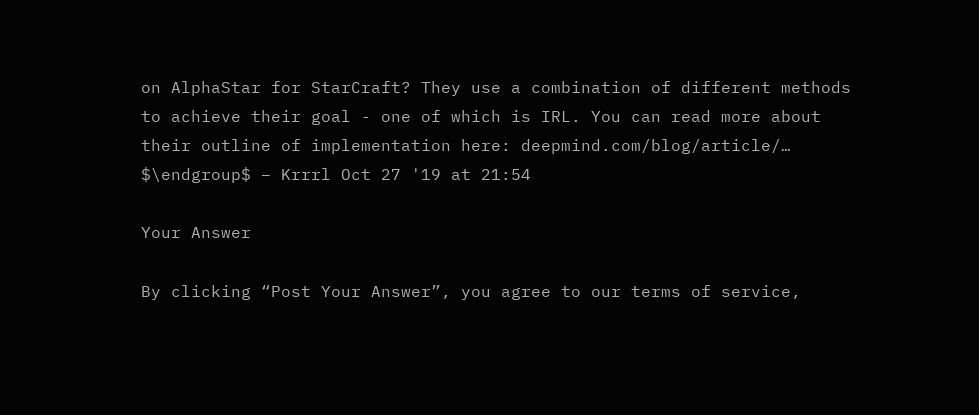on AlphaStar for StarCraft? They use a combination of different methods to achieve their goal - one of which is IRL. You can read more about their outline of implementation here: deepmind.com/blog/article/… $\endgroup$ – Krrrl Oct 27 '19 at 21:54

Your Answer

By clicking “Post Your Answer”, you agree to our terms of service,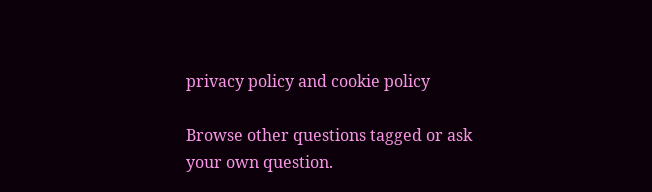privacy policy and cookie policy

Browse other questions tagged or ask your own question.